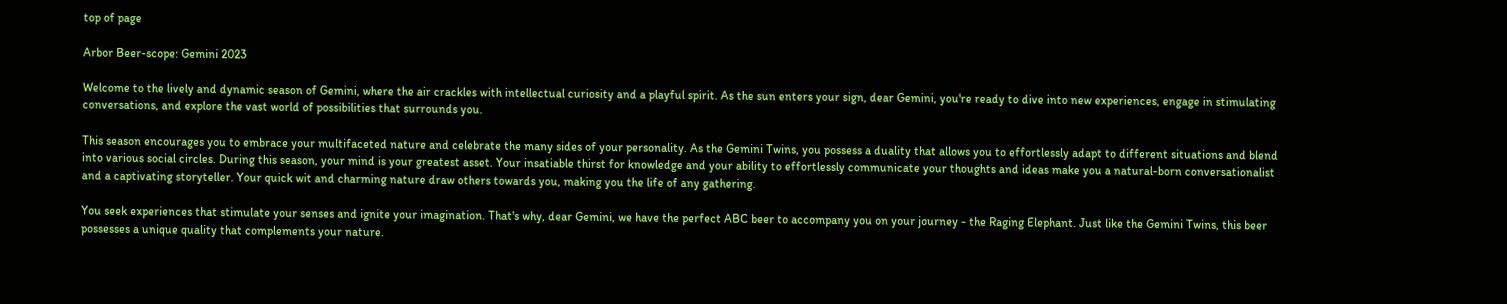top of page

Arbor Beer-scope: Gemini 2023

Welcome to the lively and dynamic season of Gemini, where the air crackles with intellectual curiosity and a playful spirit. As the sun enters your sign, dear Gemini, you're ready to dive into new experiences, engage in stimulating conversations, and explore the vast world of possibilities that surrounds you.

This season encourages you to embrace your multifaceted nature and celebrate the many sides of your personality. As the Gemini Twins, you possess a duality that allows you to effortlessly adapt to different situations and blend into various social circles. During this season, your mind is your greatest asset. Your insatiable thirst for knowledge and your ability to effortlessly communicate your thoughts and ideas make you a natural-born conversationalist and a captivating storyteller. Your quick wit and charming nature draw others towards you, making you the life of any gathering.

You seek experiences that stimulate your senses and ignite your imagination. That's why, dear Gemini, we have the perfect ABC beer to accompany you on your journey - the Raging Elephant. Just like the Gemini Twins, this beer possesses a unique quality that complements your nature.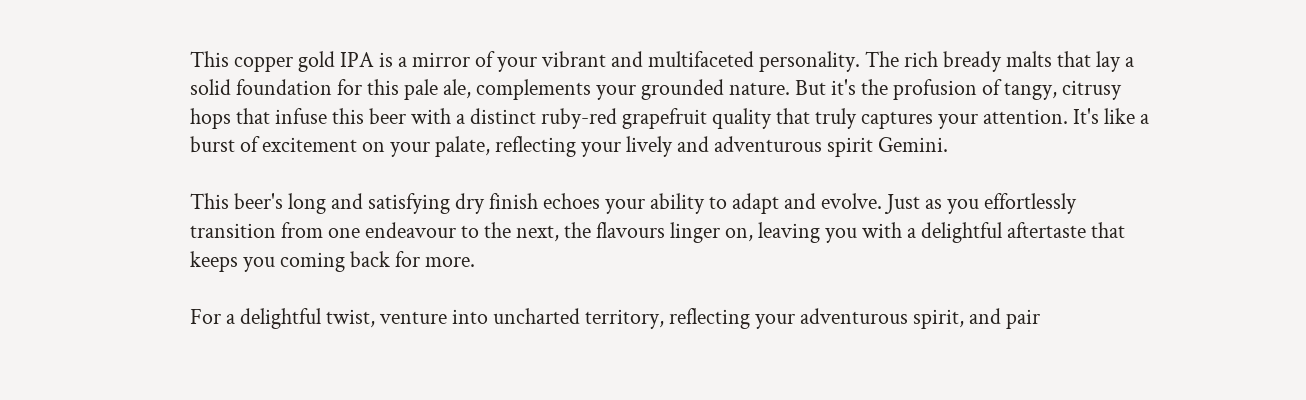This copper gold IPA is a mirror of your vibrant and multifaceted personality. The rich bready malts that lay a solid foundation for this pale ale, complements your grounded nature. But it's the profusion of tangy, citrusy hops that infuse this beer with a distinct ruby-red grapefruit quality that truly captures your attention. It's like a burst of excitement on your palate, reflecting your lively and adventurous spirit Gemini.

This beer's long and satisfying dry finish echoes your ability to adapt and evolve. Just as you effortlessly transition from one endeavour to the next, the flavours linger on, leaving you with a delightful aftertaste that keeps you coming back for more.

For a delightful twist, venture into uncharted territory, reflecting your adventurous spirit, and pair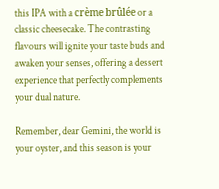this IPA with a crème brûlée or a classic cheesecake. The contrasting flavours will ignite your taste buds and awaken your senses, offering a dessert experience that perfectly complements your dual nature.

Remember, dear Gemini, the world is your oyster, and this season is your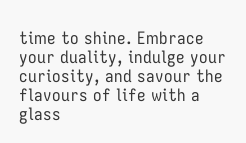time to shine. Embrace your duality, indulge your curiosity, and savour the flavours of life with a glass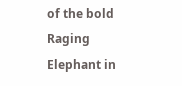of the bold Raging Elephant in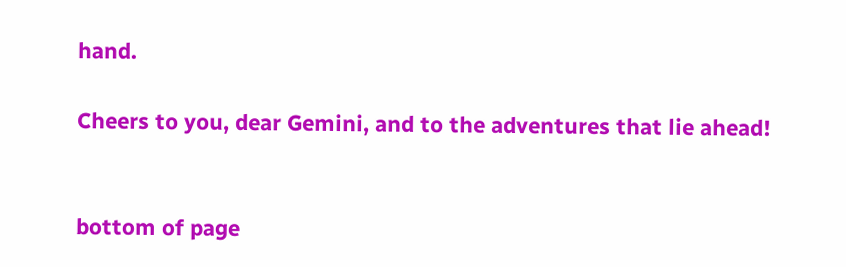hand.

Cheers to you, dear Gemini, and to the adventures that lie ahead!


bottom of page